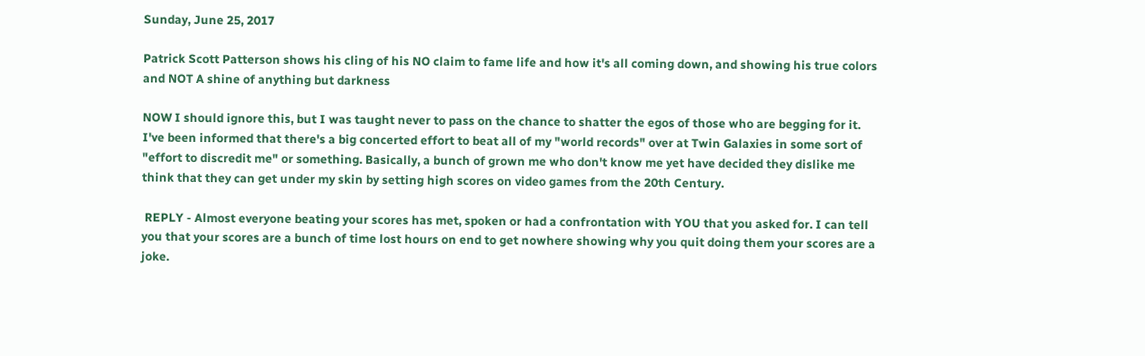Sunday, June 25, 2017

Patrick Scott Patterson shows his cling of his NO claim to fame life and how it's all coming down, and showing his true colors and NOT A shine of anything but darkness

NOW I should ignore this, but I was taught never to pass on the chance to shatter the egos of those who are begging for it.
I've been informed that there's a big concerted effort to beat all of my "world records" over at Twin Galaxies in some sort of "effort to discredit me" or something. Basically, a bunch of grown me who don't know me yet have decided they dislike me think that they can get under my skin by setting high scores on video games from the 20th Century.

 REPLY - Almost everyone beating your scores has met, spoken or had a confrontation with YOU that you asked for. I can tell you that your scores are a bunch of time lost hours on end to get nowhere showing why you quit doing them your scores are a joke.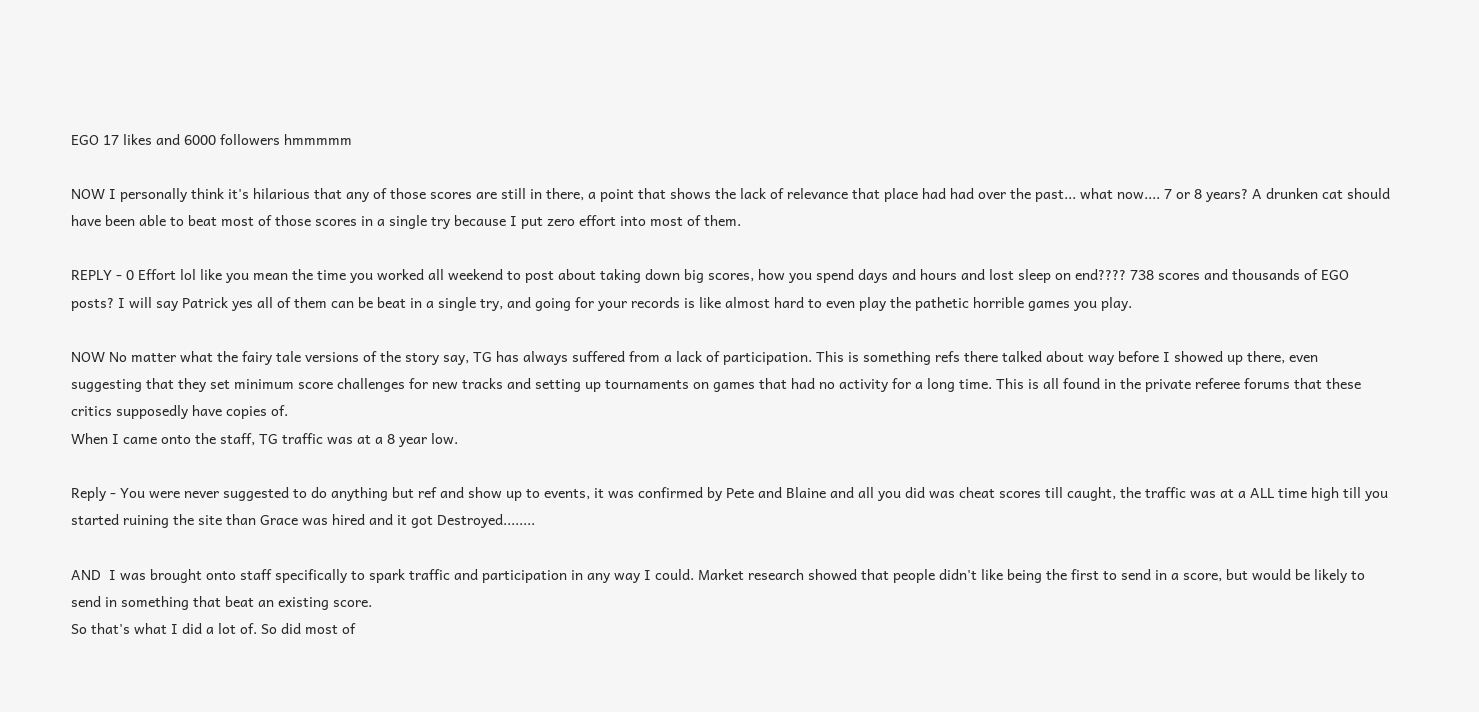EGO 17 likes and 6000 followers hmmmmm

NOW I personally think it's hilarious that any of those scores are still in there, a point that shows the lack of relevance that place had had over the past... what now.... 7 or 8 years? A drunken cat should have been able to beat most of those scores in a single try because I put zero effort into most of them.

REPLY - 0 Effort lol like you mean the time you worked all weekend to post about taking down big scores, how you spend days and hours and lost sleep on end???? 738 scores and thousands of EGO posts? I will say Patrick yes all of them can be beat in a single try, and going for your records is like almost hard to even play the pathetic horrible games you play.

NOW No matter what the fairy tale versions of the story say, TG has always suffered from a lack of participation. This is something refs there talked about way before I showed up there, even suggesting that they set minimum score challenges for new tracks and setting up tournaments on games that had no activity for a long time. This is all found in the private referee forums that these critics supposedly have copies of.
When I came onto the staff, TG traffic was at a 8 year low.

Reply - You were never suggested to do anything but ref and show up to events, it was confirmed by Pete and Blaine and all you did was cheat scores till caught, the traffic was at a ALL time high till you started ruining the site than Grace was hired and it got Destroyed........

AND  I was brought onto staff specifically to spark traffic and participation in any way I could. Market research showed that people didn't like being the first to send in a score, but would be likely to send in something that beat an existing score.
So that's what I did a lot of. So did most of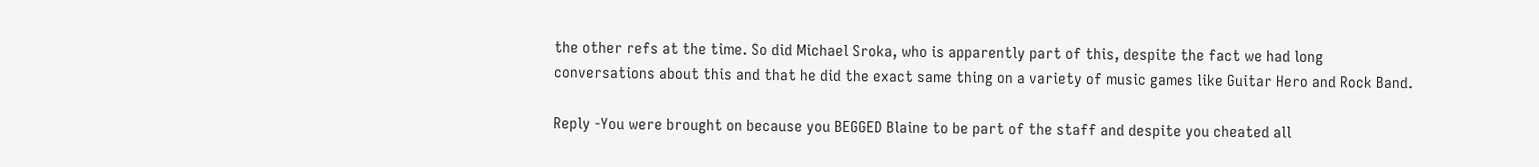the other refs at the time. So did Michael Sroka, who is apparently part of this, despite the fact we had long conversations about this and that he did the exact same thing on a variety of music games like Guitar Hero and Rock Band.

Reply -You were brought on because you BEGGED Blaine to be part of the staff and despite you cheated all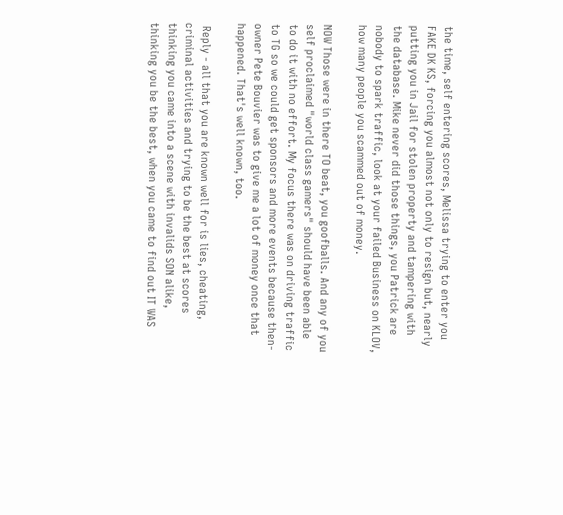the time, self entering scores, Melissa trying to enter you FAKE DK KS, forcing you almost not only to resign but, nearly putting you in Jail for stolen property and tampering with the database. Mike never did those things, you Patrick are nobody to spark traffic, look at your failed Business on KLOV, how many people you scammed out of money.

NOW Those were in there TO beat, you goofballs. And any of you self proclaimed "world class gamers" should have been able to do it with no effort. My focus there was on driving traffic to TG so we could get sponsors and more events because then-owner Pete Bouvier was to give me a lot of money once that happened. That's well known, too.

 Reply - all that you are known well for is lies, cheating, criminal activities and trying to be the best at scores thinking you came into a scene with invalids SON alike, thinking you be the best, when you came to find out IT WAS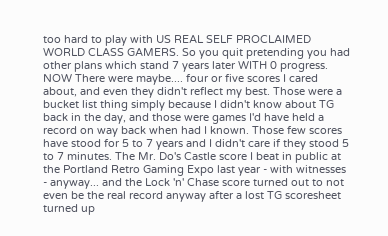too hard to play with US REAL SELF PROCLAIMED WORLD CLASS GAMERS. So you quit pretending you had other plans which stand 7 years later WITH 0 progress.
NOW There were maybe.... four or five scores I cared about, and even they didn't reflect my best. Those were a bucket list thing simply because I didn't know about TG back in the day, and those were games I'd have held a record on way back when had I known. Those few scores have stood for 5 to 7 years and I didn't care if they stood 5 to 7 minutes. The Mr. Do's Castle score I beat in public at the Portland Retro Gaming Expo last year - with witnesses - anyway... and the Lock 'n' Chase score turned out to not even be the real record anyway after a lost TG scoresheet turned up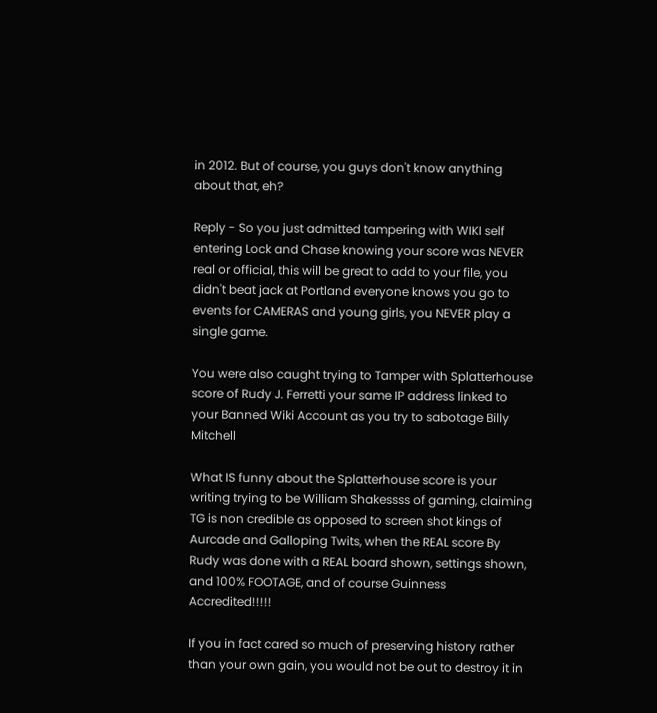in 2012. But of course, you guys don't know anything about that, eh?

Reply - So you just admitted tampering with WIKI self entering Lock and Chase knowing your score was NEVER real or official, this will be great to add to your file, you didn't beat jack at Portland everyone knows you go to events for CAMERAS and young girls, you NEVER play a single game.

You were also caught trying to Tamper with Splatterhouse score of Rudy J. Ferretti your same IP address linked to your Banned Wiki Account as you try to sabotage Billy Mitchell

What IS funny about the Splatterhouse score is your writing trying to be William Shakessss of gaming, claiming TG is non credible as opposed to screen shot kings of Aurcade and Galloping Twits, when the REAL score By Rudy was done with a REAL board shown, settings shown, and 100% FOOTAGE, and of course Guinness Accredited!!!!!

If you in fact cared so much of preserving history rather than your own gain, you would not be out to destroy it in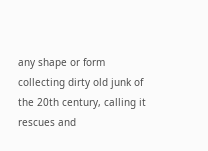any shape or form collecting dirty old junk of the 20th century, calling it rescues and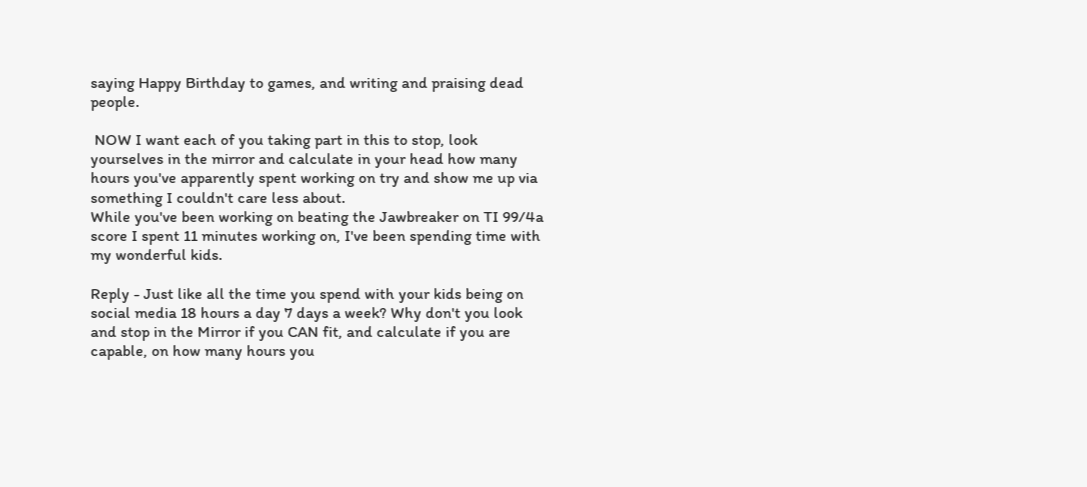saying Happy Birthday to games, and writing and praising dead people.

 NOW I want each of you taking part in this to stop, look yourselves in the mirror and calculate in your head how many hours you've apparently spent working on try and show me up via something I couldn't care less about.
While you've been working on beating the Jawbreaker on TI 99/4a score I spent 11 minutes working on, I've been spending time with my wonderful kids.

Reply - Just like all the time you spend with your kids being on social media 18 hours a day 7 days a week? Why don't you look and stop in the Mirror if you CAN fit, and calculate if you are capable, on how many hours you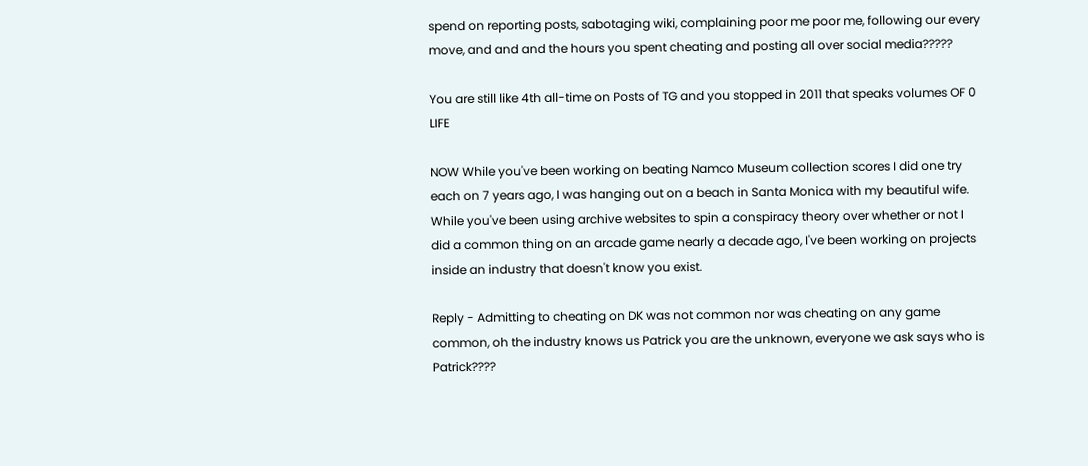spend on reporting posts, sabotaging wiki, complaining poor me poor me, following our every move, and and and the hours you spent cheating and posting all over social media?????

You are still like 4th all-time on Posts of TG and you stopped in 2011 that speaks volumes OF 0 LIFE

NOW While you've been working on beating Namco Museum collection scores I did one try each on 7 years ago, I was hanging out on a beach in Santa Monica with my beautiful wife.
While you've been using archive websites to spin a conspiracy theory over whether or not I did a common thing on an arcade game nearly a decade ago, I've been working on projects inside an industry that doesn't know you exist.

Reply - Admitting to cheating on DK was not common nor was cheating on any game common, oh the industry knows us Patrick you are the unknown, everyone we ask says who is Patrick????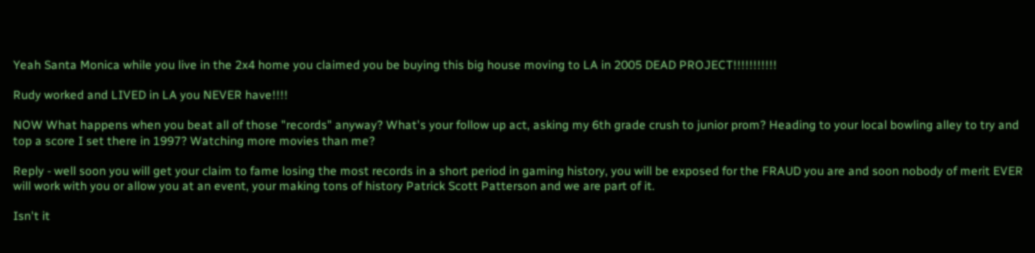Yeah Santa Monica while you live in the 2x4 home you claimed you be buying this big house moving to LA in 2005 DEAD PROJECT!!!!!!!!!!!

Rudy worked and LIVED in LA you NEVER have!!!!

NOW What happens when you beat all of those "records" anyway? What's your follow up act, asking my 6th grade crush to junior prom? Heading to your local bowling alley to try and top a score I set there in 1997? Watching more movies than me?

Reply - well soon you will get your claim to fame losing the most records in a short period in gaming history, you will be exposed for the FRAUD you are and soon nobody of merit EVER will work with you or allow you at an event, your making tons of history Patrick Scott Patterson and we are part of it.

Isn't it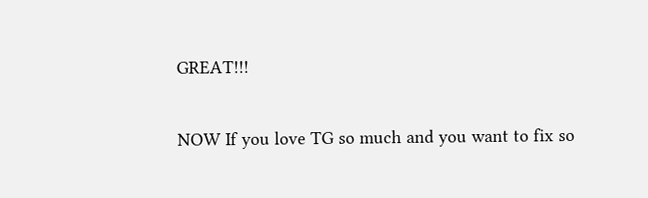GREAT!!!

NOW If you love TG so much and you want to fix so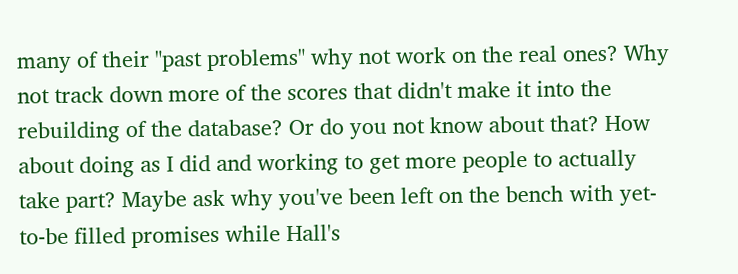many of their "past problems" why not work on the real ones? Why not track down more of the scores that didn't make it into the rebuilding of the database? Or do you not know about that? How about doing as I did and working to get more people to actually take part? Maybe ask why you've been left on the bench with yet-to-be filled promises while Hall's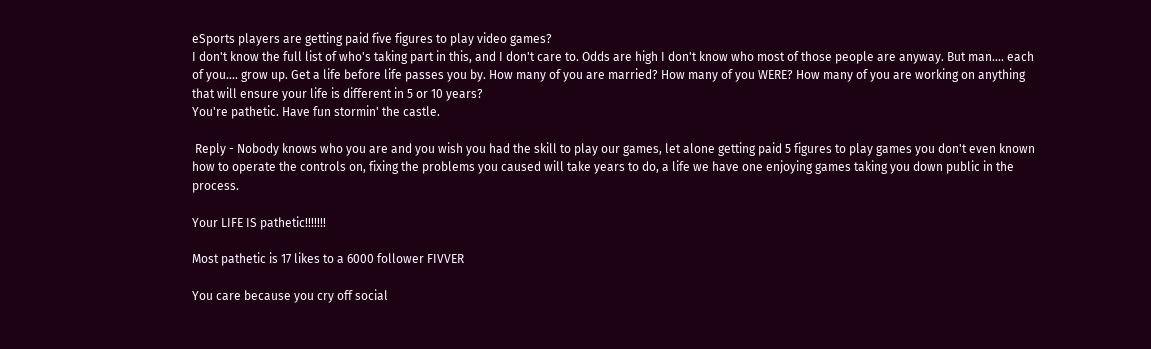eSports players are getting paid five figures to play video games?
I don't know the full list of who's taking part in this, and I don't care to. Odds are high I don't know who most of those people are anyway. But man.... each of you.... grow up. Get a life before life passes you by. How many of you are married? How many of you WERE? How many of you are working on anything that will ensure your life is different in 5 or 10 years?
You're pathetic. Have fun stormin' the castle.

 Reply - Nobody knows who you are and you wish you had the skill to play our games, let alone getting paid 5 figures to play games you don't even known how to operate the controls on, fixing the problems you caused will take years to do, a life we have one enjoying games taking you down public in the process.

Your LIFE IS pathetic!!!!!!!

Most pathetic is 17 likes to a 6000 follower FIVVER

You care because you cry off social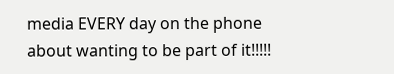media EVERY day on the phone about wanting to be part of it!!!!!